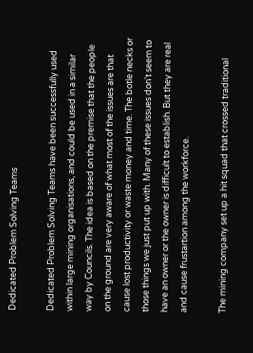Dedicated Problem Solving Teams

Dedicated Problem Solving Teams have been successfully used within large mining organisations, and could be used in a similar way by Councils. The idea is based on the premise that the people on the ground are very aware of what most of the issues are that cause lost productivity or waste money and time. The botle necks or those things we just put up with. Many of these issues don't seem to have an owner or the owner is difficult to establish. But they are real and cause frustartion among the workforce.

The mining company set up a hit squad that crossed traditional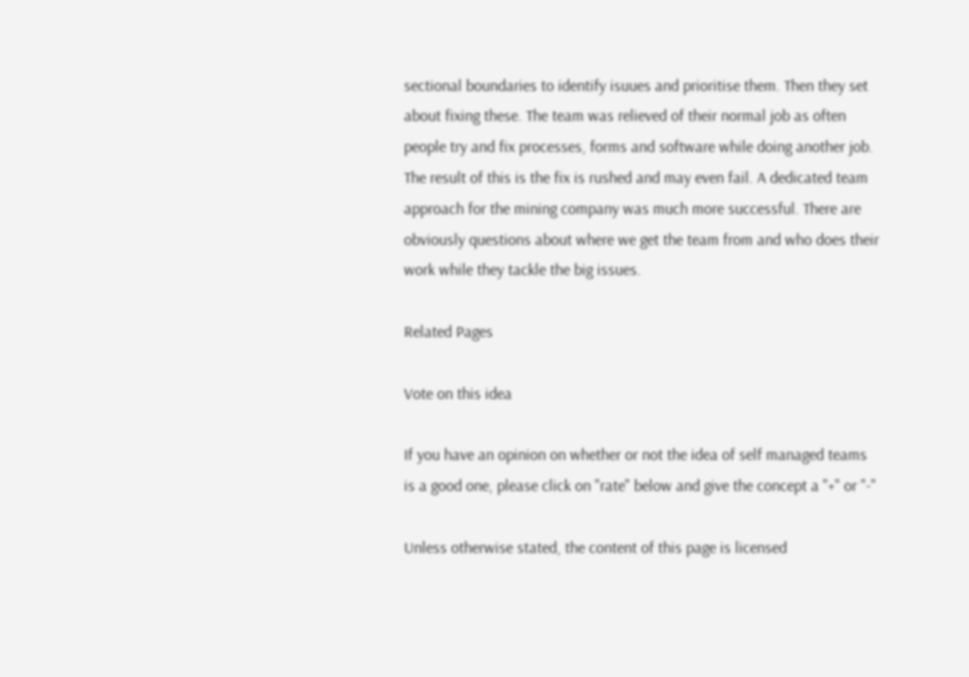sectional boundaries to identify isuues and prioritise them. Then they set about fixing these. The team was relieved of their normal job as often people try and fix processes, forms and software while doing another job. The result of this is the fix is rushed and may even fail. A dedicated team approach for the mining company was much more successful. There are obviously questions about where we get the team from and who does their work while they tackle the big issues.

Related Pages

Vote on this idea

If you have an opinion on whether or not the idea of self managed teams is a good one, please click on "rate" below and give the concept a "+" or "-"

Unless otherwise stated, the content of this page is licensed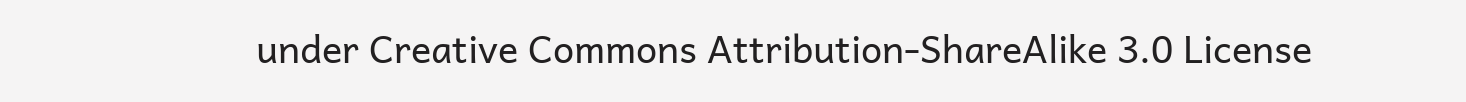under Creative Commons Attribution-ShareAlike 3.0 License